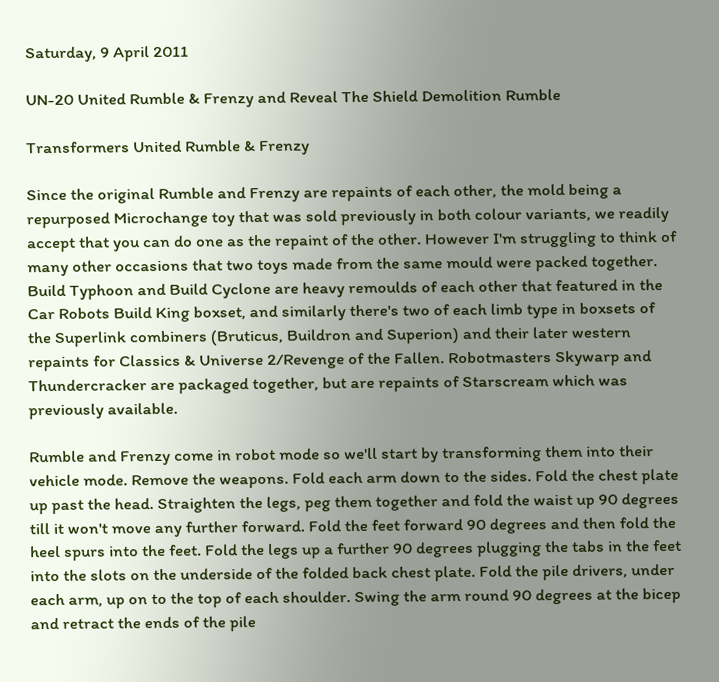Saturday, 9 April 2011

UN-20 United Rumble & Frenzy and Reveal The Shield Demolition Rumble

Transformers United Rumble & Frenzy

Since the original Rumble and Frenzy are repaints of each other, the mold being a repurposed Microchange toy that was sold previously in both colour variants, we readily accept that you can do one as the repaint of the other. However I'm struggling to think of many other occasions that two toys made from the same mould were packed together. Build Typhoon and Build Cyclone are heavy remoulds of each other that featured in the Car Robots Build King boxset, and similarly there's two of each limb type in boxsets of the Superlink combiners (Bruticus, Buildron and Superion) and their later western repaints for Classics & Universe 2/Revenge of the Fallen. Robotmasters Skywarp and Thundercracker are packaged together, but are repaints of Starscream which was previously available.

Rumble and Frenzy come in robot mode so we'll start by transforming them into their vehicle mode. Remove the weapons. Fold each arm down to the sides. Fold the chest plate up past the head. Straighten the legs, peg them together and fold the waist up 90 degrees till it won't move any further forward. Fold the feet forward 90 degrees and then fold the heel spurs into the feet. Fold the legs up a further 90 degrees plugging the tabs in the feet into the slots on the underside of the folded back chest plate. Fold the pile drivers, under each arm, up on to the top of each shoulder. Swing the arm round 90 degrees at the bicep and retract the ends of the pile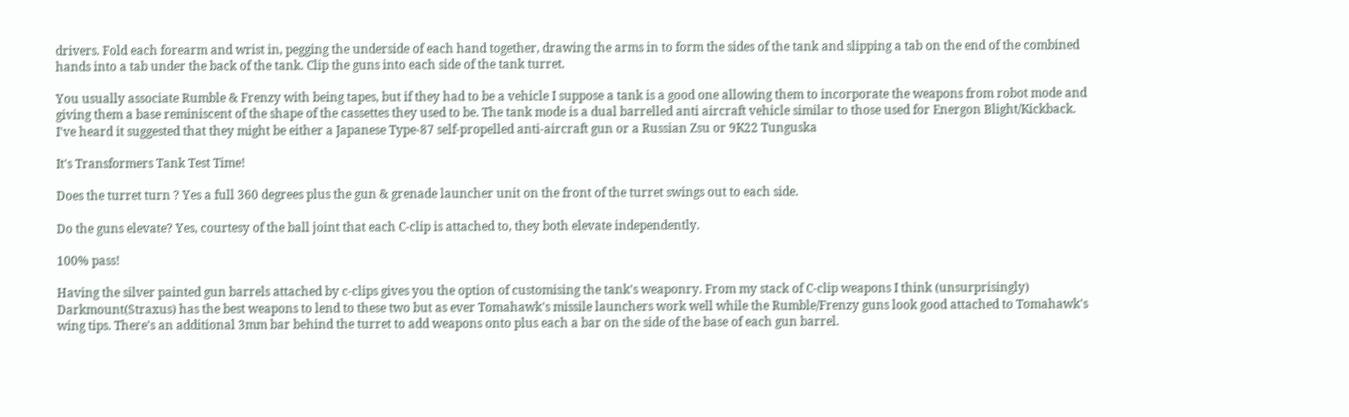drivers. Fold each forearm and wrist in, pegging the underside of each hand together, drawing the arms in to form the sides of the tank and slipping a tab on the end of the combined hands into a tab under the back of the tank. Clip the guns into each side of the tank turret.

You usually associate Rumble & Frenzy with being tapes, but if they had to be a vehicle I suppose a tank is a good one allowing them to incorporate the weapons from robot mode and giving them a base reminiscent of the shape of the cassettes they used to be. The tank mode is a dual barrelled anti aircraft vehicle similar to those used for Energon Blight/Kickback. I've heard it suggested that they might be either a Japanese Type-87 self-propelled anti-aircraft gun or a Russian Zsu or 9K22 Tunguska

It's Transformers Tank Test Time!

Does the turret turn ? Yes a full 360 degrees plus the gun & grenade launcher unit on the front of the turret swings out to each side.

Do the guns elevate? Yes, courtesy of the ball joint that each C-clip is attached to, they both elevate independently.

100% pass!

Having the silver painted gun barrels attached by c-clips gives you the option of customising the tank's weaponry. From my stack of C-clip weapons I think (unsurprisingly) Darkmount(Straxus) has the best weapons to lend to these two but as ever Tomahawk's missile launchers work well while the Rumble/Frenzy guns look good attached to Tomahawk's wing tips. There's an additional 3mm bar behind the turret to add weapons onto plus each a bar on the side of the base of each gun barrel.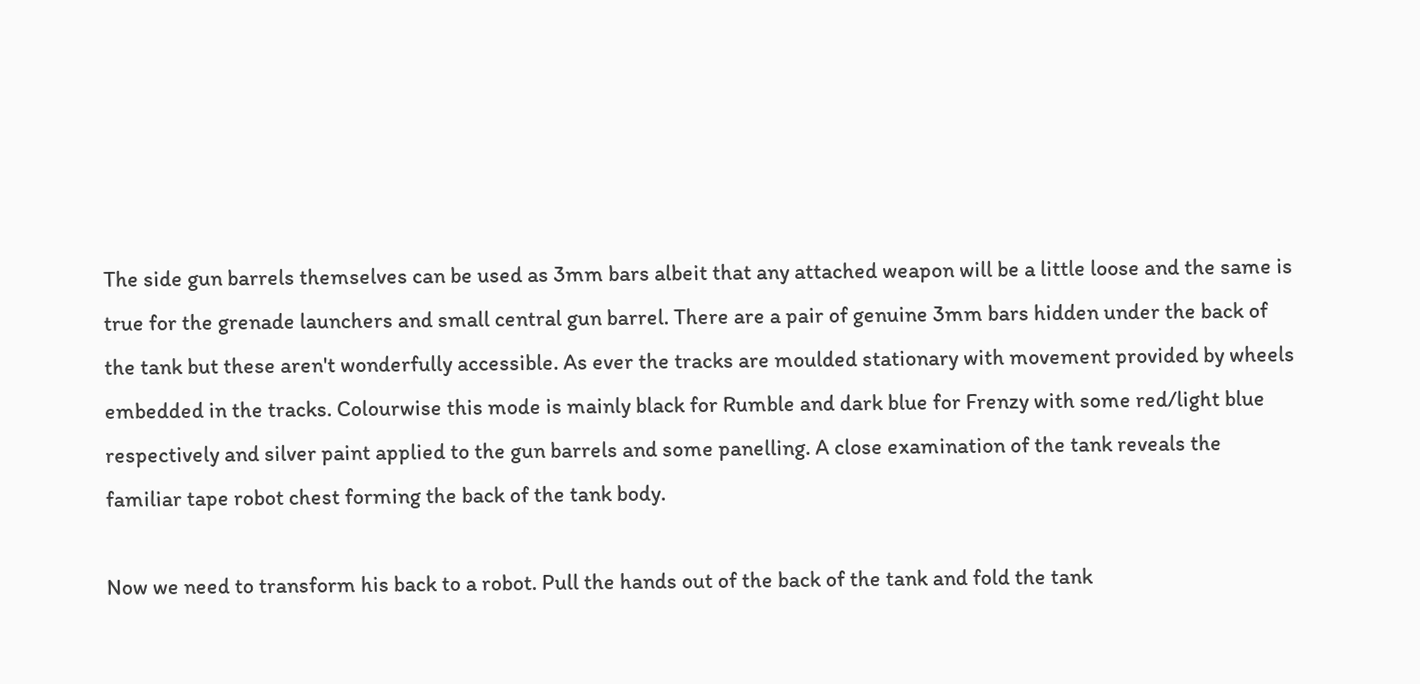The side gun barrels themselves can be used as 3mm bars albeit that any attached weapon will be a little loose and the same is true for the grenade launchers and small central gun barrel. There are a pair of genuine 3mm bars hidden under the back of the tank but these aren't wonderfully accessible. As ever the tracks are moulded stationary with movement provided by wheels embedded in the tracks. Colourwise this mode is mainly black for Rumble and dark blue for Frenzy with some red/light blue respectively and silver paint applied to the gun barrels and some panelling. A close examination of the tank reveals the familiar tape robot chest forming the back of the tank body.

Now we need to transform his back to a robot. Pull the hands out of the back of the tank and fold the tank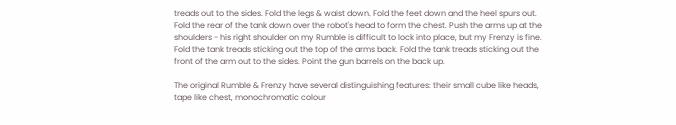treads out to the sides. Fold the legs & waist down. Fold the feet down and the heel spurs out. Fold the rear of the tank down over the robot's head to form the chest. Push the arms up at the shoulders - his right shoulder on my Rumble is difficult to lock into place, but my Frenzy is fine. Fold the tank treads sticking out the top of the arms back. Fold the tank treads sticking out the front of the arm out to the sides. Point the gun barrels on the back up.

The original Rumble & Frenzy have several distinguishing features: their small cube like heads, tape like chest, monochromatic colour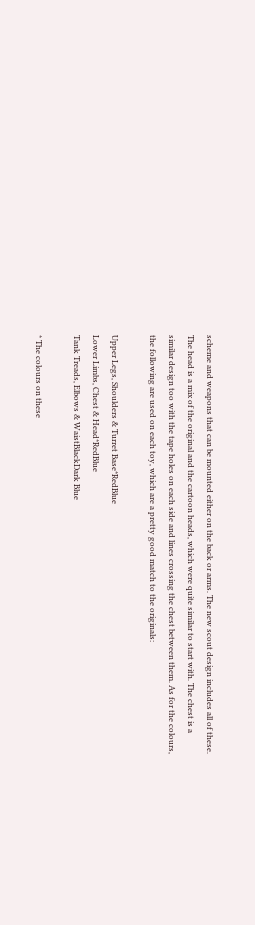scheme and weapons that can be mounted either on the back or arms. The new scout design includes all of these. The head is a mix of the original and the cartoon heads, which were quite similar to start with. The chest is a similar design too with the tape holes on each side and lines crossing the chest between them. As for the colours, the following are used on each toy, which are a pretty good match to the originals:

Upper Legs, Shoulders & Turret Base*RedBlue
Lower Limbs, Chest & Head*RedBlue
Tank Treads, Elbows & WaistBlackDark Blue

* The colours on these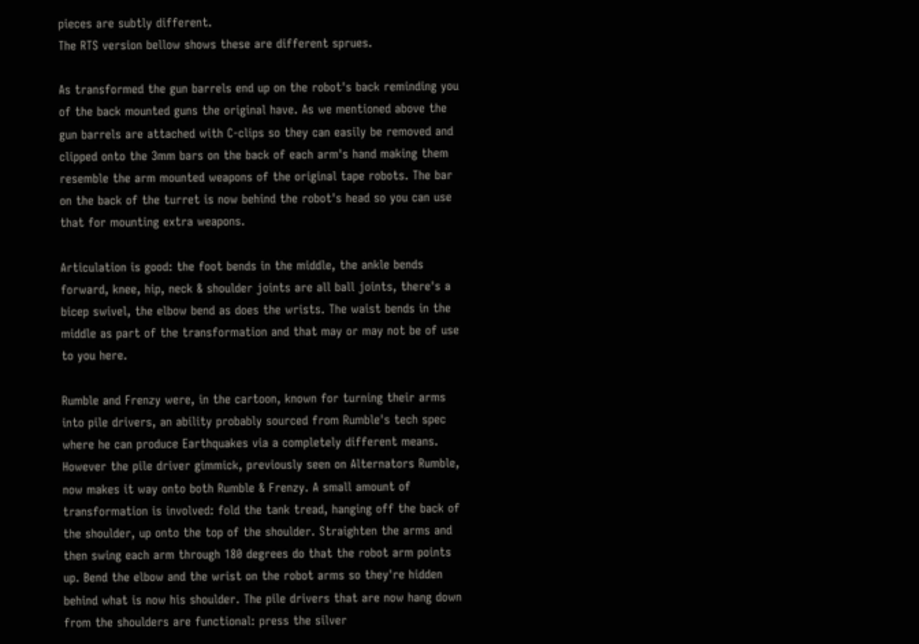pieces are subtly different.
The RTS version bellow shows these are different sprues.

As transformed the gun barrels end up on the robot's back reminding you of the back mounted guns the original have. As we mentioned above the gun barrels are attached with C-clips so they can easily be removed and clipped onto the 3mm bars on the back of each arm's hand making them resemble the arm mounted weapons of the original tape robots. The bar on the back of the turret is now behind the robot's head so you can use that for mounting extra weapons.

Articulation is good: the foot bends in the middle, the ankle bends forward, knee, hip, neck & shoulder joints are all ball joints, there's a bicep swivel, the elbow bend as does the wrists. The waist bends in the middle as part of the transformation and that may or may not be of use to you here.

Rumble and Frenzy were, in the cartoon, known for turning their arms into pile drivers, an ability probably sourced from Rumble's tech spec where he can produce Earthquakes via a completely different means. However the pile driver gimmick, previously seen on Alternators Rumble, now makes it way onto both Rumble & Frenzy. A small amount of transformation is involved: fold the tank tread, hanging off the back of the shoulder, up onto the top of the shoulder. Straighten the arms and then swing each arm through 180 degrees do that the robot arm points up. Bend the elbow and the wrist on the robot arms so they're hidden behind what is now his shoulder. The pile drivers that are now hang down from the shoulders are functional: press the silver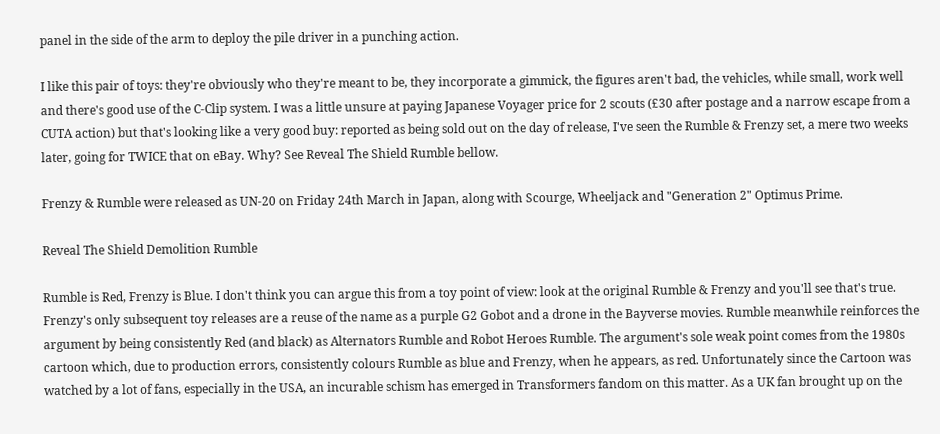panel in the side of the arm to deploy the pile driver in a punching action.

I like this pair of toys: they're obviously who they're meant to be, they incorporate a gimmick, the figures aren't bad, the vehicles, while small, work well and there's good use of the C-Clip system. I was a little unsure at paying Japanese Voyager price for 2 scouts (£30 after postage and a narrow escape from a CUTA action) but that's looking like a very good buy: reported as being sold out on the day of release, I've seen the Rumble & Frenzy set, a mere two weeks later, going for TWICE that on eBay. Why? See Reveal The Shield Rumble bellow.

Frenzy & Rumble were released as UN-20 on Friday 24th March in Japan, along with Scourge, Wheeljack and "Generation 2" Optimus Prime.

Reveal The Shield Demolition Rumble

Rumble is Red, Frenzy is Blue. I don't think you can argue this from a toy point of view: look at the original Rumble & Frenzy and you'll see that's true. Frenzy's only subsequent toy releases are a reuse of the name as a purple G2 Gobot and a drone in the Bayverse movies. Rumble meanwhile reinforces the argument by being consistently Red (and black) as Alternators Rumble and Robot Heroes Rumble. The argument's sole weak point comes from the 1980s cartoon which, due to production errors, consistently colours Rumble as blue and Frenzy, when he appears, as red. Unfortunately since the Cartoon was watched by a lot of fans, especially in the USA, an incurable schism has emerged in Transformers fandom on this matter. As a UK fan brought up on the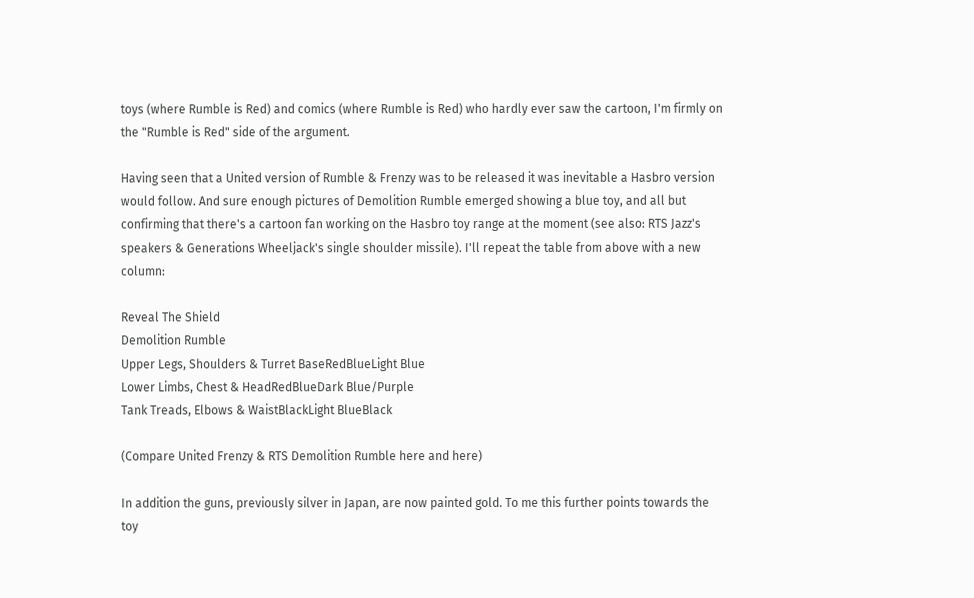toys (where Rumble is Red) and comics (where Rumble is Red) who hardly ever saw the cartoon, I'm firmly on the "Rumble is Red" side of the argument.

Having seen that a United version of Rumble & Frenzy was to be released it was inevitable a Hasbro version would follow. And sure enough pictures of Demolition Rumble emerged showing a blue toy, and all but confirming that there's a cartoon fan working on the Hasbro toy range at the moment (see also: RTS Jazz's speakers & Generations Wheeljack's single shoulder missile). I'll repeat the table from above with a new column:

Reveal The Shield
Demolition Rumble
Upper Legs, Shoulders & Turret BaseRedBlueLight Blue
Lower Limbs, Chest & HeadRedBlueDark Blue/Purple
Tank Treads, Elbows & WaistBlackLight BlueBlack

(Compare United Frenzy & RTS Demolition Rumble here and here)

In addition the guns, previously silver in Japan, are now painted gold. To me this further points towards the toy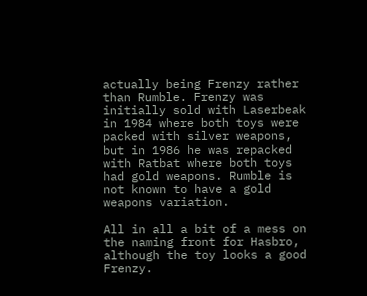actually being Frenzy rather than Rumble. Frenzy was initially sold with Laserbeak in 1984 where both toys were packed with silver weapons, but in 1986 he was repacked with Ratbat where both toys had gold weapons. Rumble is not known to have a gold weapons variation.

All in all a bit of a mess on the naming front for Hasbro, although the toy looks a good Frenzy.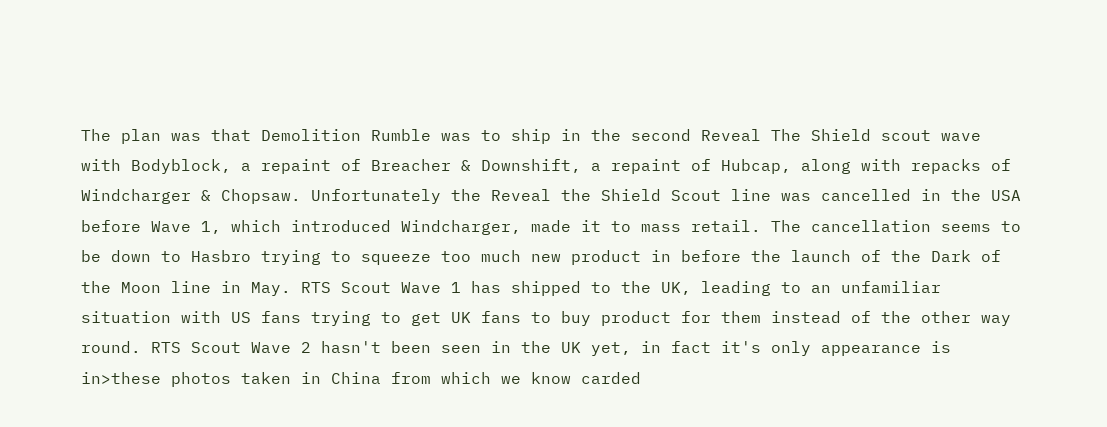The plan was that Demolition Rumble was to ship in the second Reveal The Shield scout wave with Bodyblock, a repaint of Breacher & Downshift, a repaint of Hubcap, along with repacks of Windcharger & Chopsaw. Unfortunately the Reveal the Shield Scout line was cancelled in the USA before Wave 1, which introduced Windcharger, made it to mass retail. The cancellation seems to be down to Hasbro trying to squeeze too much new product in before the launch of the Dark of the Moon line in May. RTS Scout Wave 1 has shipped to the UK, leading to an unfamiliar situation with US fans trying to get UK fans to buy product for them instead of the other way round. RTS Scout Wave 2 hasn't been seen in the UK yet, in fact it's only appearance is in>these photos taken in China from which we know carded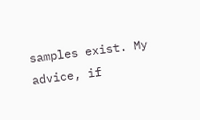samples exist. My advice, if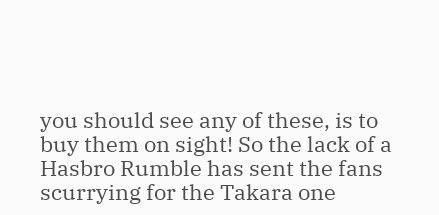you should see any of these, is to buy them on sight! So the lack of a Hasbro Rumble has sent the fans scurrying for the Takara one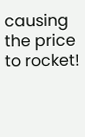causing the price to rocket!